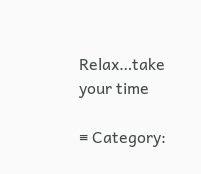Relax…take your time

≡ Category: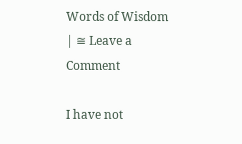Words of Wisdom | ≅ Leave a Comment

I have not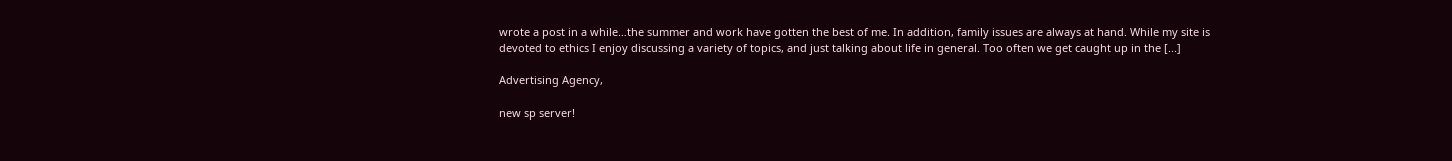wrote a post in a while…the summer and work have gotten the best of me. In addition, family issues are always at hand. While my site is devoted to ethics I enjoy discussing a variety of topics, and just talking about life in general. Too often we get caught up in the [...]

Advertising Agency,

new sp server!